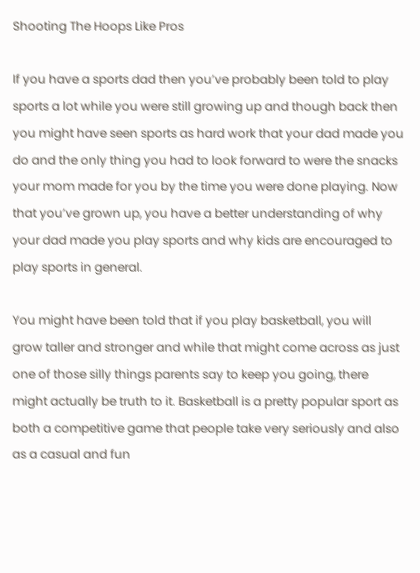Shooting The Hoops Like Pros

If you have a sports dad then you’ve probably been told to play sports a lot while you were still growing up and though back then you might have seen sports as hard work that your dad made you do and the only thing you had to look forward to were the snacks your mom made for you by the time you were done playing. Now that you’ve grown up, you have a better understanding of why your dad made you play sports and why kids are encouraged to play sports in general.

You might have been told that if you play basketball, you will grow taller and stronger and while that might come across as just one of those silly things parents say to keep you going, there might actually be truth to it. Basketball is a pretty popular sport as both a competitive game that people take very seriously and also as a casual and fun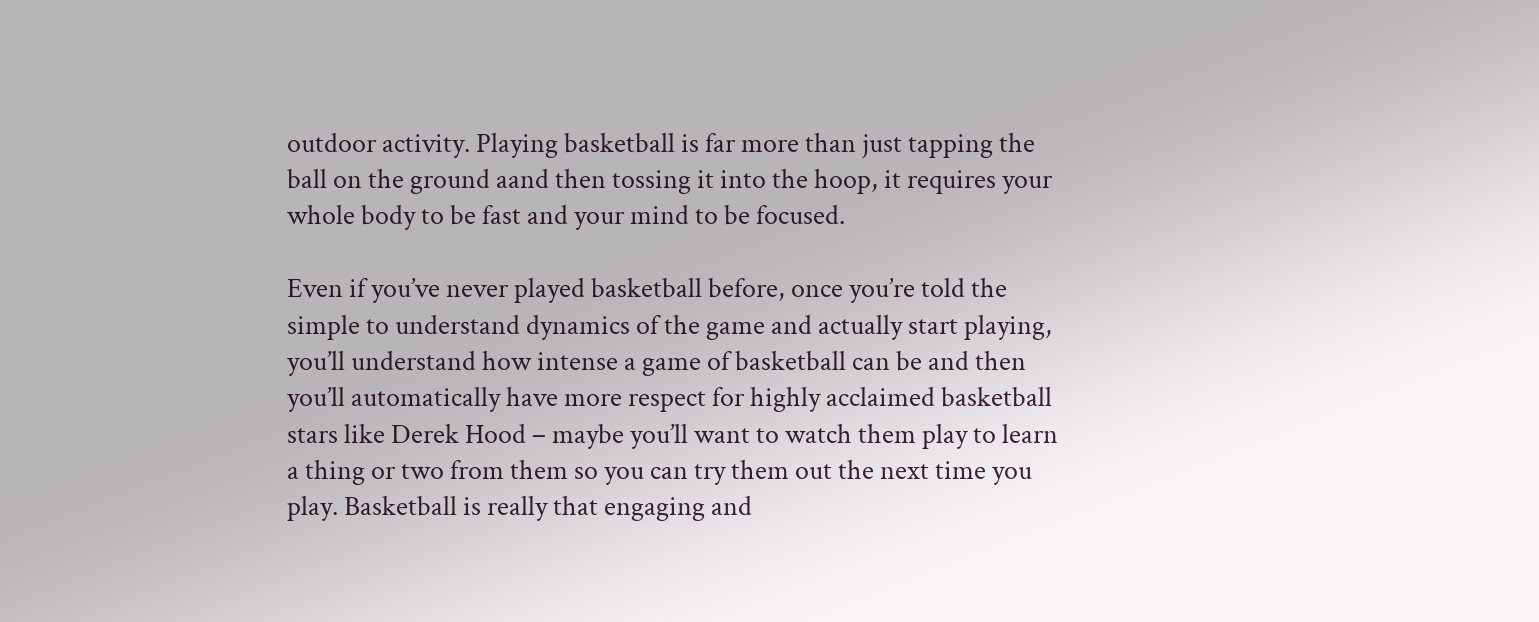outdoor activity. Playing basketball is far more than just tapping the ball on the ground aand then tossing it into the hoop, it requires your whole body to be fast and your mind to be focused.

Even if you’ve never played basketball before, once you’re told the simple to understand dynamics of the game and actually start playing, you’ll understand how intense a game of basketball can be and then you’ll automatically have more respect for highly acclaimed basketball stars like Derek Hood – maybe you’ll want to watch them play to learn a thing or two from them so you can try them out the next time you play. Basketball is really that engaging and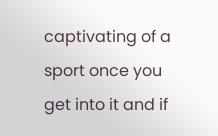captivating of a sport once you get into it and if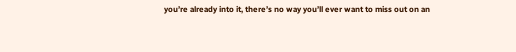you’re already into it, there’s no way you’ll ever want to miss out on an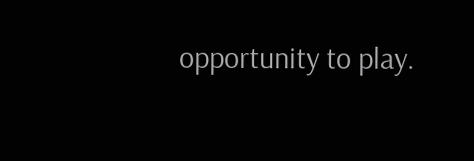opportunity to play.